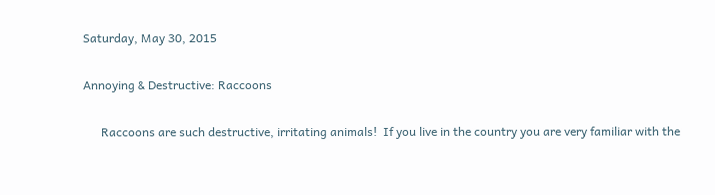Saturday, May 30, 2015

Annoying & Destructive: Raccoons

      Raccoons are such destructive, irritating animals!  If you live in the country you are very familiar with the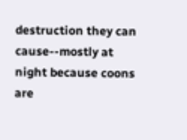destruction they can cause--mostly at night because coons are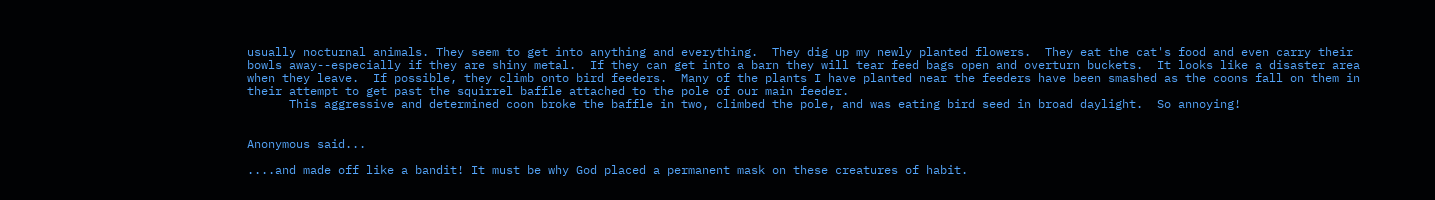usually nocturnal animals. They seem to get into anything and everything.  They dig up my newly planted flowers.  They eat the cat's food and even carry their bowls away--especially if they are shiny metal.  If they can get into a barn they will tear feed bags open and overturn buckets.  It looks like a disaster area when they leave.  If possible, they climb onto bird feeders.  Many of the plants I have planted near the feeders have been smashed as the coons fall on them in their attempt to get past the squirrel baffle attached to the pole of our main feeder.
      This aggressive and determined coon broke the baffle in two, climbed the pole, and was eating bird seed in broad daylight.  So annoying!


Anonymous said...

....and made off like a bandit! It must be why God placed a permanent mask on these creatures of habit.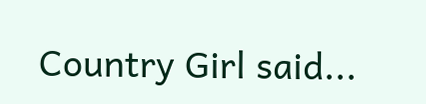Country Girl said...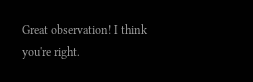Great observation! I think you're right.